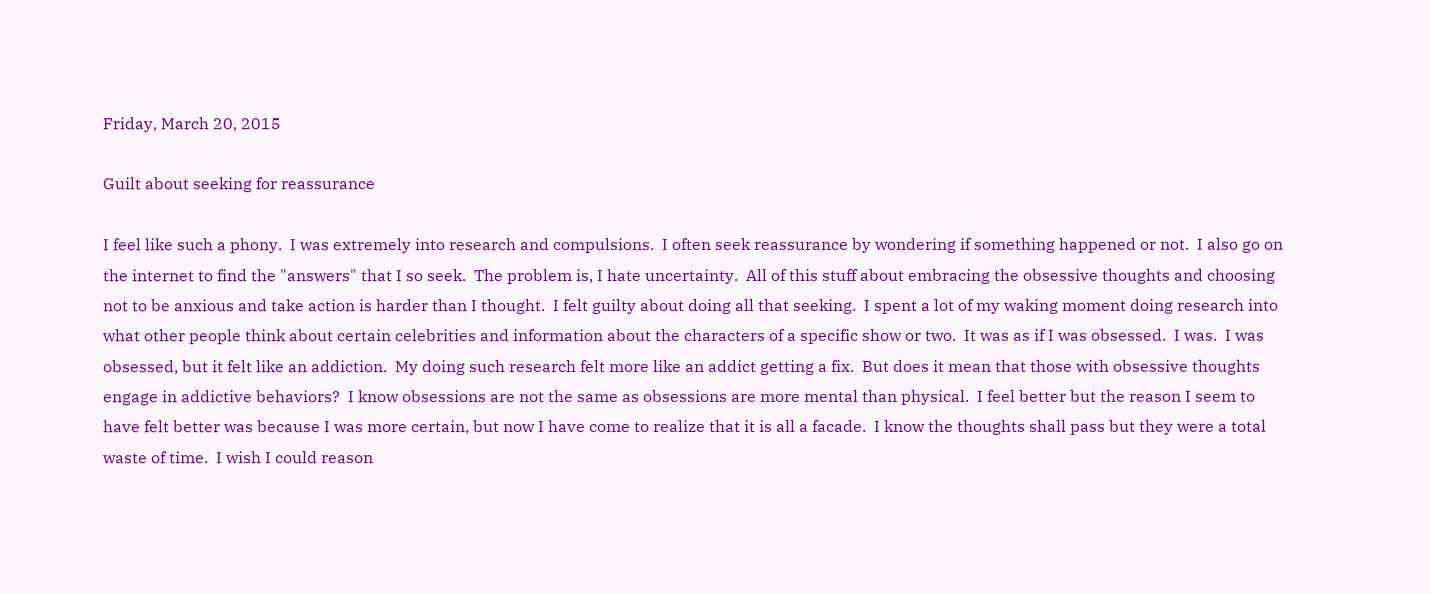Friday, March 20, 2015

Guilt about seeking for reassurance

I feel like such a phony.  I was extremely into research and compulsions.  I often seek reassurance by wondering if something happened or not.  I also go on the internet to find the "answers" that I so seek.  The problem is, I hate uncertainty.  All of this stuff about embracing the obsessive thoughts and choosing not to be anxious and take action is harder than I thought.  I felt guilty about doing all that seeking.  I spent a lot of my waking moment doing research into what other people think about certain celebrities and information about the characters of a specific show or two.  It was as if I was obsessed.  I was.  I was obsessed, but it felt like an addiction.  My doing such research felt more like an addict getting a fix.  But does it mean that those with obsessive thoughts engage in addictive behaviors?  I know obsessions are not the same as obsessions are more mental than physical.  I feel better but the reason I seem to have felt better was because I was more certain, but now I have come to realize that it is all a facade.  I know the thoughts shall pass but they were a total waste of time.  I wish I could reason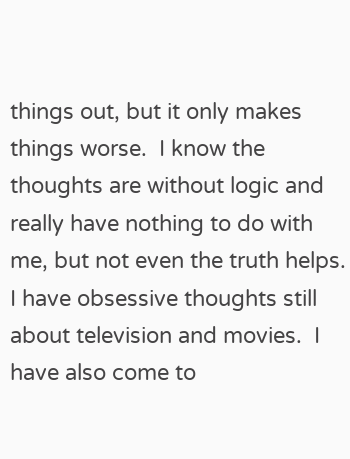things out, but it only makes things worse.  I know the thoughts are without logic and really have nothing to do with me, but not even the truth helps.  I have obsessive thoughts still about television and movies.  I have also come to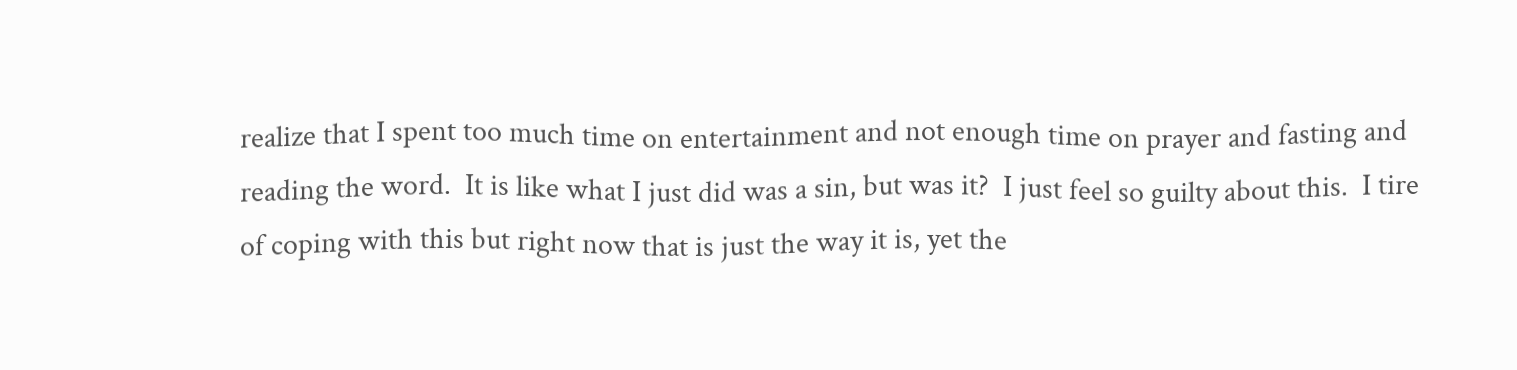realize that I spent too much time on entertainment and not enough time on prayer and fasting and reading the word.  It is like what I just did was a sin, but was it?  I just feel so guilty about this.  I tire of coping with this but right now that is just the way it is, yet the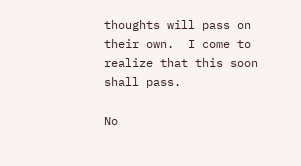thoughts will pass on their own.  I come to realize that this soon shall pass.

No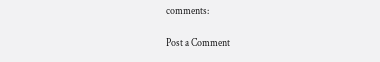comments:

Post a Comment